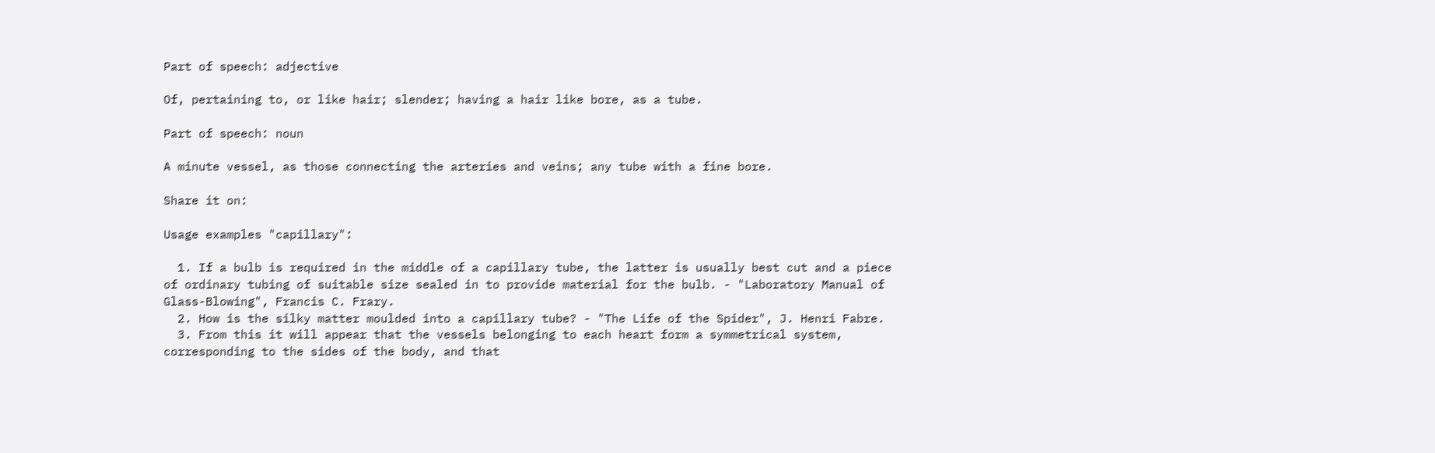Part of speech: adjective

Of, pertaining to, or like hair; slender; having a hair like bore, as a tube.

Part of speech: noun

A minute vessel, as those connecting the arteries and veins; any tube with a fine bore.

Share it on:

Usage examples "capillary":

  1. If a bulb is required in the middle of a capillary tube, the latter is usually best cut and a piece of ordinary tubing of suitable size sealed in to provide material for the bulb. - "Laboratory Manual of Glass-Blowing", Francis C. Frary.
  2. How is the silky matter moulded into a capillary tube? - "The Life of the Spider", J. Henri Fabre.
  3. From this it will appear that the vessels belonging to each heart form a symmetrical system, corresponding to the sides of the body, and that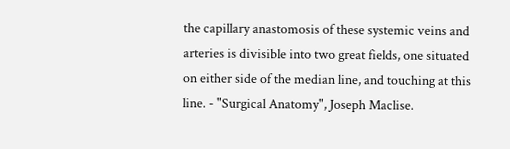the capillary anastomosis of these systemic veins and arteries is divisible into two great fields, one situated on either side of the median line, and touching at this line. - "Surgical Anatomy", Joseph Maclise.